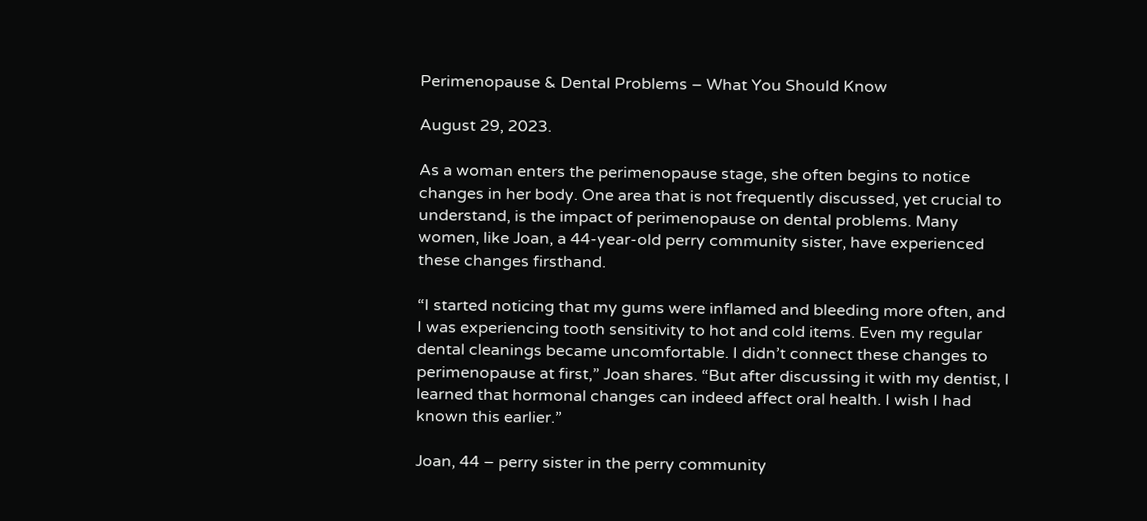Perimenopause & Dental Problems – What You Should Know

August 29, 2023.

As a woman enters the perimenopause stage, she often begins to notice changes in her body. One area that is not frequently discussed, yet crucial to understand, is the impact of perimenopause on dental problems. Many women, like Joan, a 44-year-old perry community sister, have experienced these changes firsthand.

“I started noticing that my gums were inflamed and bleeding more often, and I was experiencing tooth sensitivity to hot and cold items. Even my regular dental cleanings became uncomfortable. I didn’t connect these changes to perimenopause at first,” Joan shares. “But after discussing it with my dentist, I learned that hormonal changes can indeed affect oral health. I wish I had known this earlier.”

Joan, 44 – perry sister in the perry community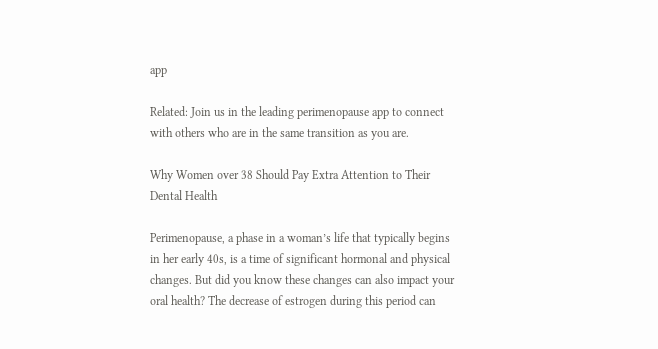app

Related: Join us in the leading perimenopause app to connect with others who are in the same transition as you are.

Why Women over 38 Should Pay Extra Attention to Their Dental Health

Perimenopause, a phase in a woman’s life that typically begins in her early 40s, is a time of significant hormonal and physical changes. But did you know these changes can also impact your oral health? The decrease of estrogen during this period can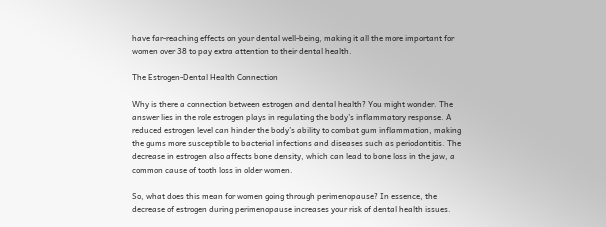have far-reaching effects on your dental well-being, making it all the more important for women over 38 to pay extra attention to their dental health.

The Estrogen-Dental Health Connection

Why is there a connection between estrogen and dental health? You might wonder. The answer lies in the role estrogen plays in regulating the body’s inflammatory response. A reduced estrogen level can hinder the body’s ability to combat gum inflammation, making the gums more susceptible to bacterial infections and diseases such as periodontitis. The decrease in estrogen also affects bone density, which can lead to bone loss in the jaw, a common cause of tooth loss in older women.

So, what does this mean for women going through perimenopause? In essence, the decrease of estrogen during perimenopause increases your risk of dental health issues.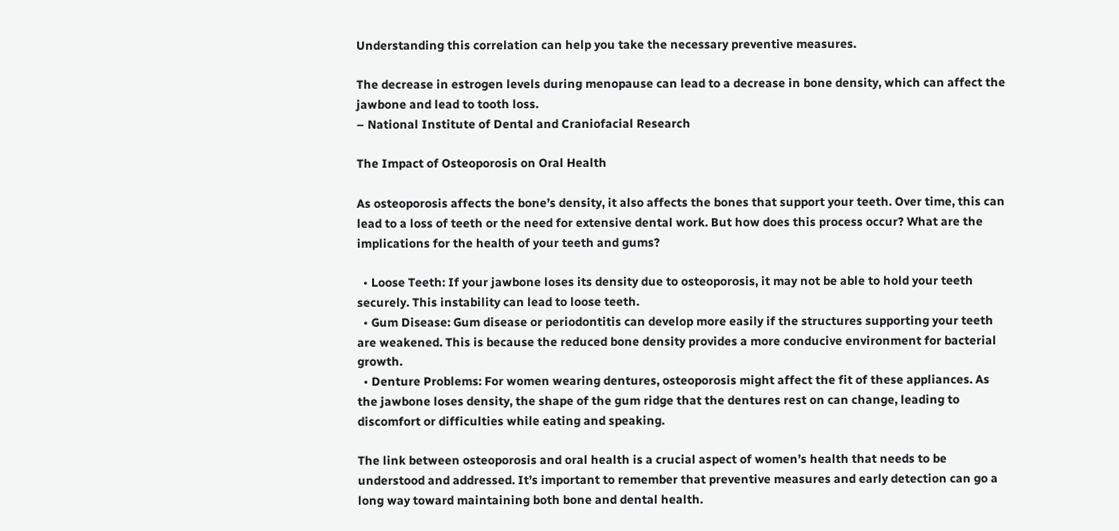Understanding this correlation can help you take the necessary preventive measures.

The decrease in estrogen levels during menopause can lead to a decrease in bone density, which can affect the jawbone and lead to tooth loss.
– National Institute of Dental and Craniofacial Research

The Impact of Osteoporosis on Oral Health

As osteoporosis affects the bone’s density, it also affects the bones that support your teeth. Over time, this can lead to a loss of teeth or the need for extensive dental work. But how does this process occur? What are the implications for the health of your teeth and gums?

  • Loose Teeth: If your jawbone loses its density due to osteoporosis, it may not be able to hold your teeth securely. This instability can lead to loose teeth.
  • Gum Disease: Gum disease or periodontitis can develop more easily if the structures supporting your teeth are weakened. This is because the reduced bone density provides a more conducive environment for bacterial growth.
  • Denture Problems: For women wearing dentures, osteoporosis might affect the fit of these appliances. As the jawbone loses density, the shape of the gum ridge that the dentures rest on can change, leading to discomfort or difficulties while eating and speaking.

The link between osteoporosis and oral health is a crucial aspect of women’s health that needs to be understood and addressed. It’s important to remember that preventive measures and early detection can go a long way toward maintaining both bone and dental health.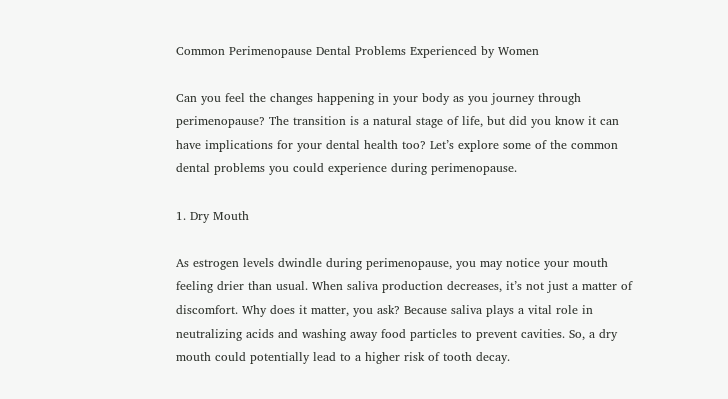Common Perimenopause Dental Problems Experienced by Women

Can you feel the changes happening in your body as you journey through perimenopause? The transition is a natural stage of life, but did you know it can have implications for your dental health too? Let’s explore some of the common dental problems you could experience during perimenopause.

1. Dry Mouth

As estrogen levels dwindle during perimenopause, you may notice your mouth feeling drier than usual. When saliva production decreases, it’s not just a matter of discomfort. Why does it matter, you ask? Because saliva plays a vital role in neutralizing acids and washing away food particles to prevent cavities. So, a dry mouth could potentially lead to a higher risk of tooth decay.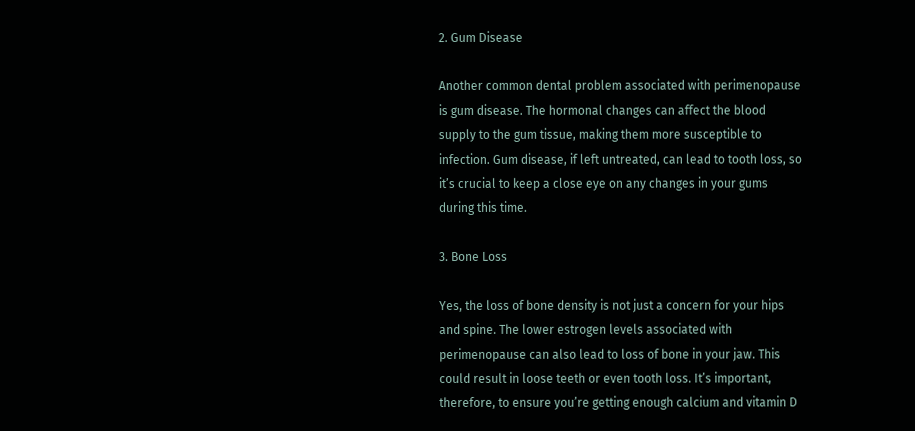2. Gum Disease

Another common dental problem associated with perimenopause is gum disease. The hormonal changes can affect the blood supply to the gum tissue, making them more susceptible to infection. Gum disease, if left untreated, can lead to tooth loss, so it’s crucial to keep a close eye on any changes in your gums during this time.

3. Bone Loss

Yes, the loss of bone density is not just a concern for your hips and spine. The lower estrogen levels associated with perimenopause can also lead to loss of bone in your jaw. This could result in loose teeth or even tooth loss. It’s important, therefore, to ensure you’re getting enough calcium and vitamin D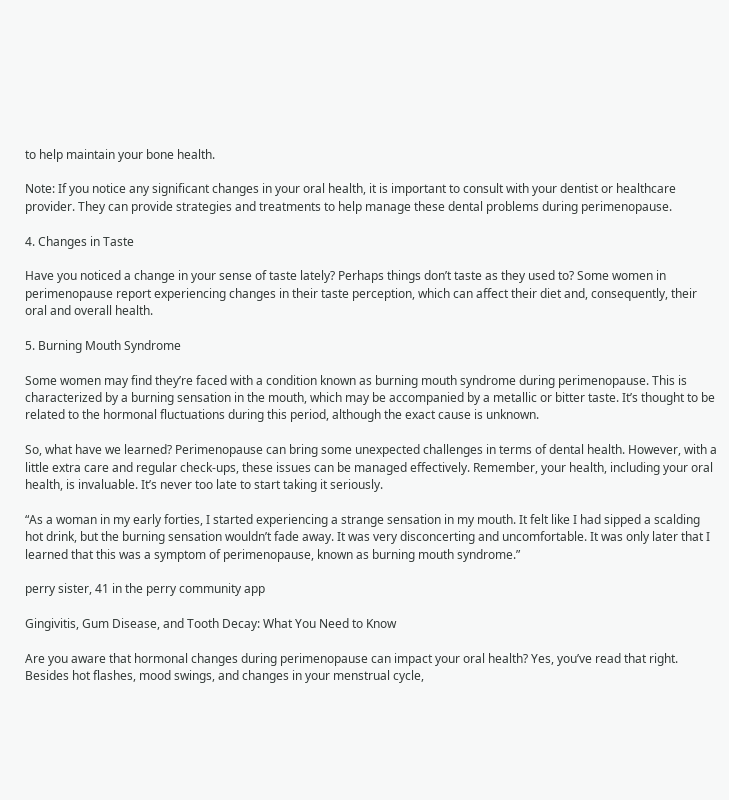to help maintain your bone health.

Note: If you notice any significant changes in your oral health, it is important to consult with your dentist or healthcare provider. They can provide strategies and treatments to help manage these dental problems during perimenopause.

4. Changes in Taste

Have you noticed a change in your sense of taste lately? Perhaps things don’t taste as they used to? Some women in perimenopause report experiencing changes in their taste perception, which can affect their diet and, consequently, their oral and overall health.

5. Burning Mouth Syndrome

Some women may find they’re faced with a condition known as burning mouth syndrome during perimenopause. This is characterized by a burning sensation in the mouth, which may be accompanied by a metallic or bitter taste. It’s thought to be related to the hormonal fluctuations during this period, although the exact cause is unknown.

So, what have we learned? Perimenopause can bring some unexpected challenges in terms of dental health. However, with a little extra care and regular check-ups, these issues can be managed effectively. Remember, your health, including your oral health, is invaluable. It’s never too late to start taking it seriously.

“As a woman in my early forties, I started experiencing a strange sensation in my mouth. It felt like I had sipped a scalding hot drink, but the burning sensation wouldn’t fade away. It was very disconcerting and uncomfortable. It was only later that I learned that this was a symptom of perimenopause, known as burning mouth syndrome.”

perry sister, 41 in the perry community app

Gingivitis, Gum Disease, and Tooth Decay: What You Need to Know

Are you aware that hormonal changes during perimenopause can impact your oral health? Yes, you’ve read that right. Besides hot flashes, mood swings, and changes in your menstrual cycle,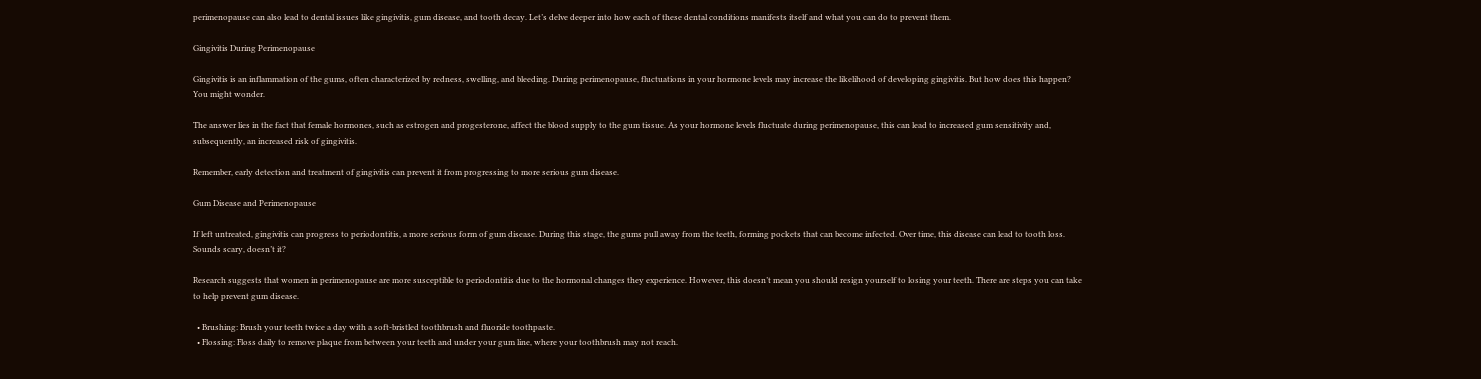perimenopause can also lead to dental issues like gingivitis, gum disease, and tooth decay. Let’s delve deeper into how each of these dental conditions manifests itself and what you can do to prevent them.

Gingivitis During Perimenopause

Gingivitis is an inflammation of the gums, often characterized by redness, swelling, and bleeding. During perimenopause, fluctuations in your hormone levels may increase the likelihood of developing gingivitis. But how does this happen? You might wonder.

The answer lies in the fact that female hormones, such as estrogen and progesterone, affect the blood supply to the gum tissue. As your hormone levels fluctuate during perimenopause, this can lead to increased gum sensitivity and, subsequently, an increased risk of gingivitis.

Remember, early detection and treatment of gingivitis can prevent it from progressing to more serious gum disease.

Gum Disease and Perimenopause

If left untreated, gingivitis can progress to periodontitis, a more serious form of gum disease. During this stage, the gums pull away from the teeth, forming pockets that can become infected. Over time, this disease can lead to tooth loss. Sounds scary, doesn’t it?

Research suggests that women in perimenopause are more susceptible to periodontitis due to the hormonal changes they experience. However, this doesn’t mean you should resign yourself to losing your teeth. There are steps you can take to help prevent gum disease.

  • Brushing: Brush your teeth twice a day with a soft-bristled toothbrush and fluoride toothpaste.
  • Flossing: Floss daily to remove plaque from between your teeth and under your gum line, where your toothbrush may not reach.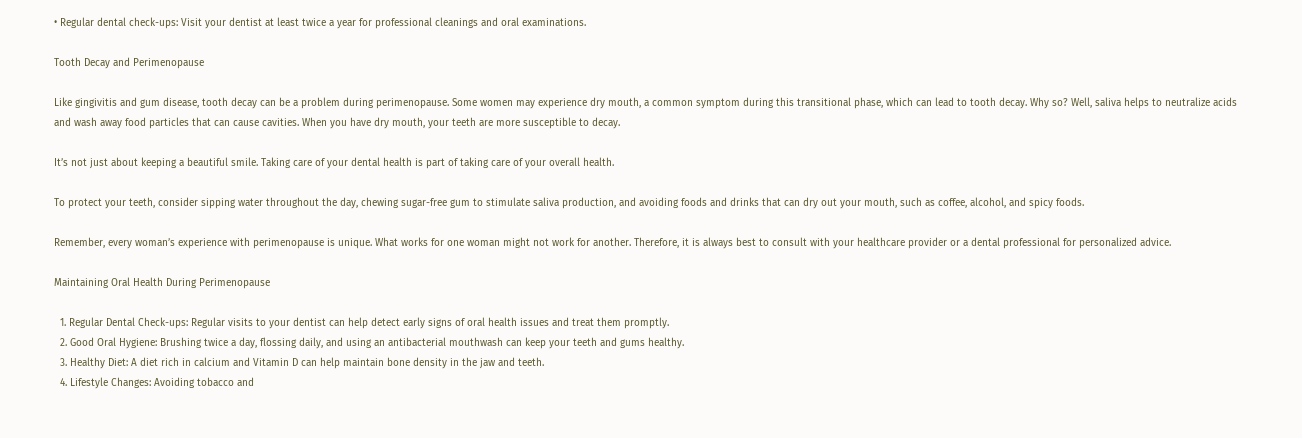• Regular dental check-ups: Visit your dentist at least twice a year for professional cleanings and oral examinations.

Tooth Decay and Perimenopause

Like gingivitis and gum disease, tooth decay can be a problem during perimenopause. Some women may experience dry mouth, a common symptom during this transitional phase, which can lead to tooth decay. Why so? Well, saliva helps to neutralize acids and wash away food particles that can cause cavities. When you have dry mouth, your teeth are more susceptible to decay.

It’s not just about keeping a beautiful smile. Taking care of your dental health is part of taking care of your overall health.

To protect your teeth, consider sipping water throughout the day, chewing sugar-free gum to stimulate saliva production, and avoiding foods and drinks that can dry out your mouth, such as coffee, alcohol, and spicy foods.

Remember, every woman’s experience with perimenopause is unique. What works for one woman might not work for another. Therefore, it is always best to consult with your healthcare provider or a dental professional for personalized advice.

Maintaining Oral Health During Perimenopause

  1. Regular Dental Check-ups: Regular visits to your dentist can help detect early signs of oral health issues and treat them promptly.
  2. Good Oral Hygiene: Brushing twice a day, flossing daily, and using an antibacterial mouthwash can keep your teeth and gums healthy.
  3. Healthy Diet: A diet rich in calcium and Vitamin D can help maintain bone density in the jaw and teeth.
  4. Lifestyle Changes: Avoiding tobacco and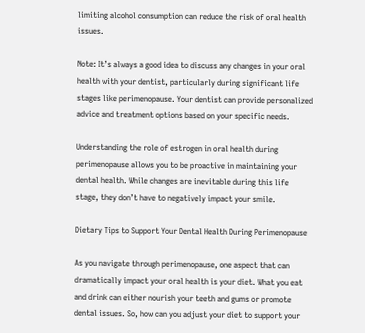limiting alcohol consumption can reduce the risk of oral health issues.

Note: It’s always a good idea to discuss any changes in your oral health with your dentist, particularly during significant life stages like perimenopause. Your dentist can provide personalized advice and treatment options based on your specific needs.

Understanding the role of estrogen in oral health during perimenopause allows you to be proactive in maintaining your dental health. While changes are inevitable during this life stage, they don’t have to negatively impact your smile.

Dietary Tips to Support Your Dental Health During Perimenopause

As you navigate through perimenopause, one aspect that can dramatically impact your oral health is your diet. What you eat and drink can either nourish your teeth and gums or promote dental issues. So, how can you adjust your diet to support your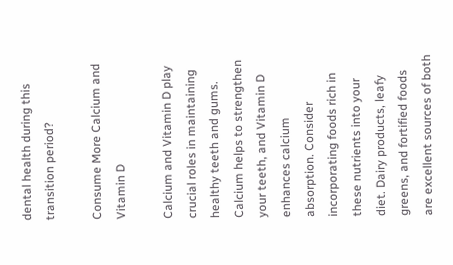dental health during this transition period?

Consume More Calcium and Vitamin D

Calcium and Vitamin D play crucial roles in maintaining healthy teeth and gums. Calcium helps to strengthen your teeth, and Vitamin D enhances calcium absorption. Consider incorporating foods rich in these nutrients into your diet. Dairy products, leafy greens, and fortified foods are excellent sources of both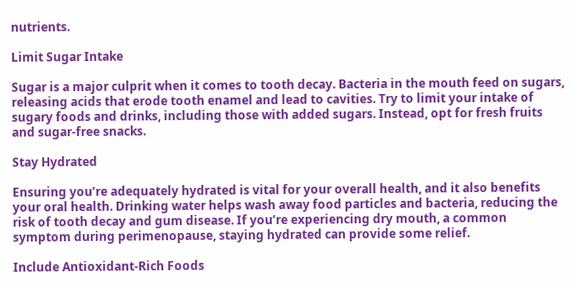nutrients.

Limit Sugar Intake

Sugar is a major culprit when it comes to tooth decay. Bacteria in the mouth feed on sugars, releasing acids that erode tooth enamel and lead to cavities. Try to limit your intake of sugary foods and drinks, including those with added sugars. Instead, opt for fresh fruits and sugar-free snacks.

Stay Hydrated

Ensuring you’re adequately hydrated is vital for your overall health, and it also benefits your oral health. Drinking water helps wash away food particles and bacteria, reducing the risk of tooth decay and gum disease. If you’re experiencing dry mouth, a common symptom during perimenopause, staying hydrated can provide some relief.

Include Antioxidant-Rich Foods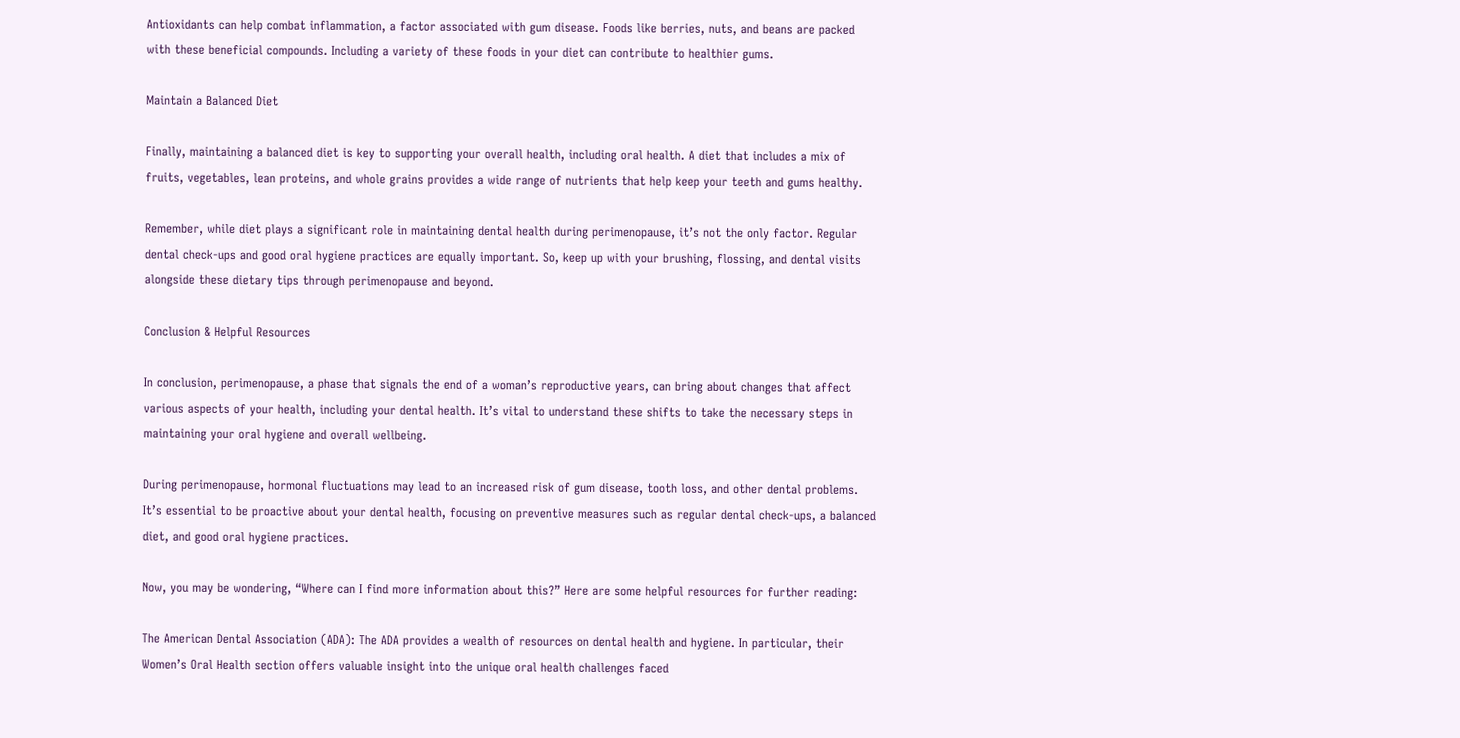Antioxidants can help combat inflammation, a factor associated with gum disease. Foods like berries, nuts, and beans are packed with these beneficial compounds. Including a variety of these foods in your diet can contribute to healthier gums.

Maintain a Balanced Diet

Finally, maintaining a balanced diet is key to supporting your overall health, including oral health. A diet that includes a mix of fruits, vegetables, lean proteins, and whole grains provides a wide range of nutrients that help keep your teeth and gums healthy.

Remember, while diet plays a significant role in maintaining dental health during perimenopause, it’s not the only factor. Regular dental check-ups and good oral hygiene practices are equally important. So, keep up with your brushing, flossing, and dental visits alongside these dietary tips through perimenopause and beyond.

Conclusion & Helpful Resources

In conclusion, perimenopause, a phase that signals the end of a woman’s reproductive years, can bring about changes that affect various aspects of your health, including your dental health. It’s vital to understand these shifts to take the necessary steps in maintaining your oral hygiene and overall wellbeing.

During perimenopause, hormonal fluctuations may lead to an increased risk of gum disease, tooth loss, and other dental problems. It’s essential to be proactive about your dental health, focusing on preventive measures such as regular dental check-ups, a balanced diet, and good oral hygiene practices.

Now, you may be wondering, “Where can I find more information about this?” Here are some helpful resources for further reading:

The American Dental Association (ADA): The ADA provides a wealth of resources on dental health and hygiene. In particular, their Women’s Oral Health section offers valuable insight into the unique oral health challenges faced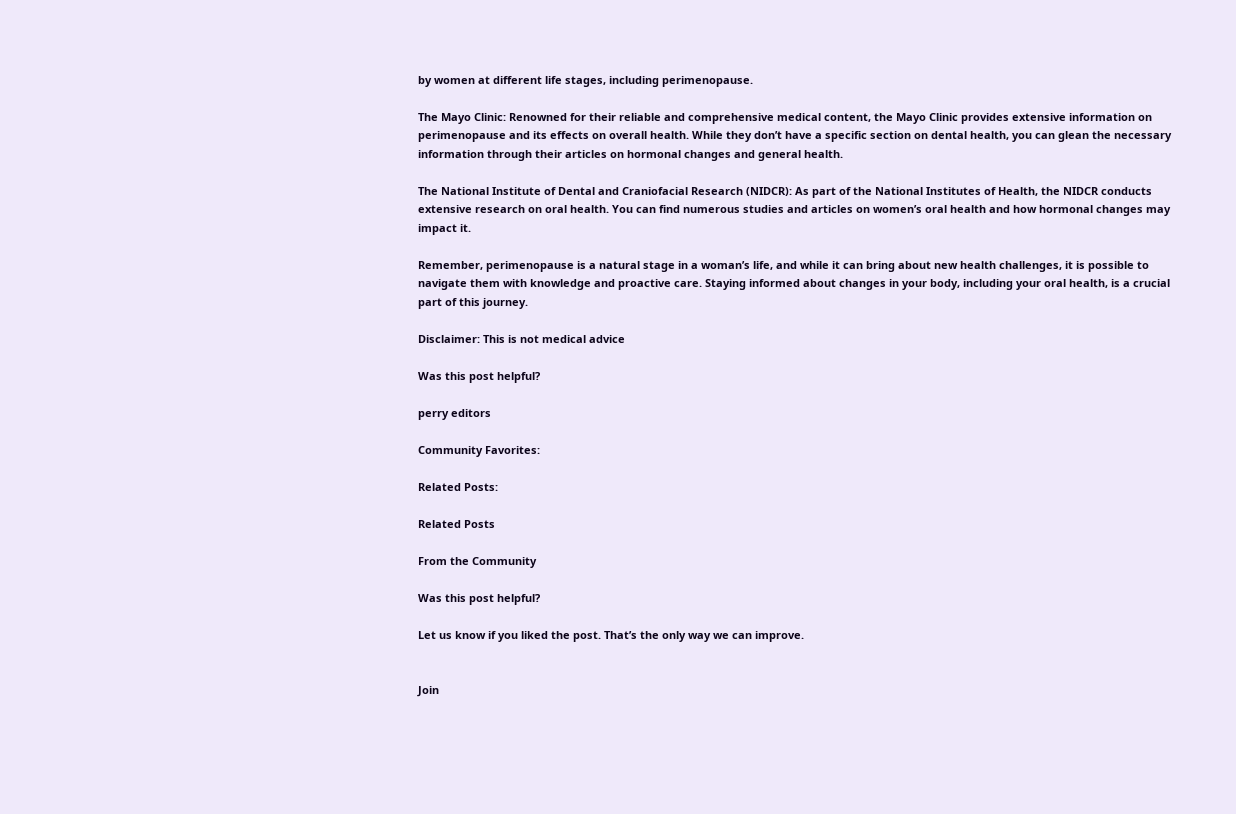by women at different life stages, including perimenopause.

The Mayo Clinic: Renowned for their reliable and comprehensive medical content, the Mayo Clinic provides extensive information on perimenopause and its effects on overall health. While they don’t have a specific section on dental health, you can glean the necessary information through their articles on hormonal changes and general health.

The National Institute of Dental and Craniofacial Research (NIDCR): As part of the National Institutes of Health, the NIDCR conducts extensive research on oral health. You can find numerous studies and articles on women’s oral health and how hormonal changes may impact it.

Remember, perimenopause is a natural stage in a woman’s life, and while it can bring about new health challenges, it is possible to navigate them with knowledge and proactive care. Staying informed about changes in your body, including your oral health, is a crucial part of this journey.

Disclaimer: This is not medical advice

Was this post helpful?

perry editors

Community Favorites:

Related Posts:

Related Posts

From the Community

Was this post helpful?

Let us know if you liked the post. That’s the only way we can improve.


Join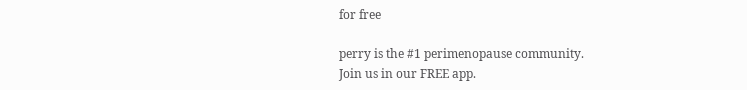for free

perry is the #1 perimenopause community.
Join us in our FREE app.